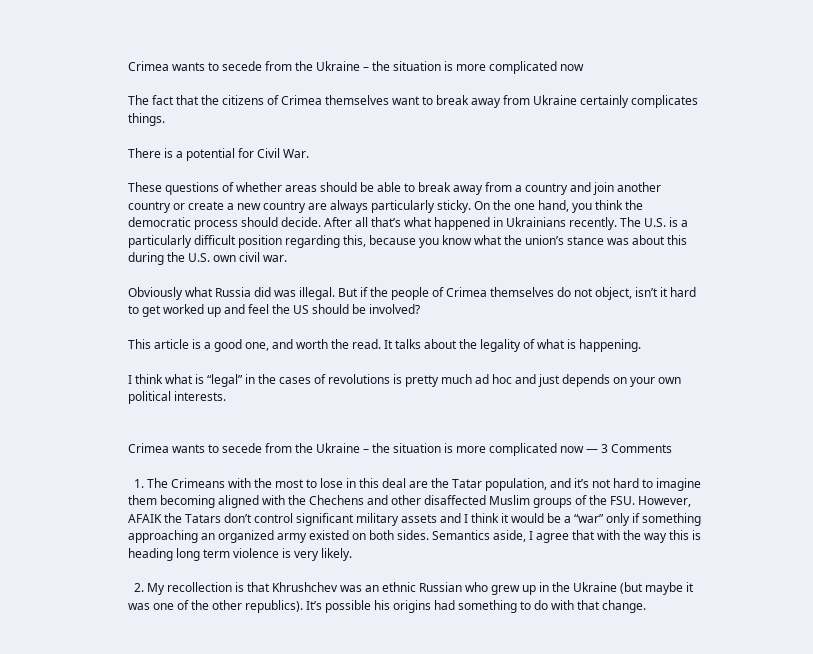Crimea wants to secede from the Ukraine – the situation is more complicated now

The fact that the citizens of Crimea themselves want to break away from Ukraine certainly complicates things.

There is a potential for Civil War.

These questions of whether areas should be able to break away from a country and join another country or create a new country are always particularly sticky. On the one hand, you think the democratic process should decide. After all that’s what happened in Ukrainians recently. The U.S. is a particularly difficult position regarding this, because you know what the union’s stance was about this during the U.S. own civil war.

Obviously what Russia did was illegal. But if the people of Crimea themselves do not object, isn’t it hard to get worked up and feel the US should be involved?

This article is a good one, and worth the read. It talks about the legality of what is happening.

I think what is “legal” in the cases of revolutions is pretty much ad hoc and just depends on your own political interests.


Crimea wants to secede from the Ukraine – the situation is more complicated now — 3 Comments

  1. The Crimeans with the most to lose in this deal are the Tatar population, and it’s not hard to imagine them becoming aligned with the Chechens and other disaffected Muslim groups of the FSU. However, AFAIK the Tatars don’t control significant military assets and I think it would be a “war” only if something approaching an organized army existed on both sides. Semantics aside, I agree that with the way this is heading long term violence is very likely.

  2. My recollection is that Khrushchev was an ethnic Russian who grew up in the Ukraine (but maybe it was one of the other republics). It’s possible his origins had something to do with that change.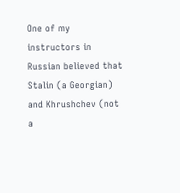One of my instructors in Russian believed that Stalin (a Georgian) and Khrushchev (not a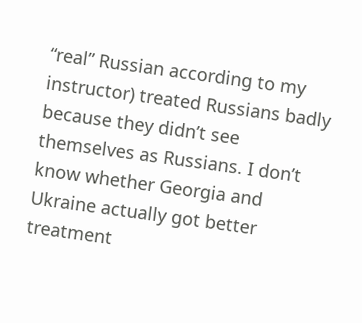“real” Russian according to my instructor) treated Russians badly because they didn’t see themselves as Russians. I don’t know whether Georgia and Ukraine actually got better treatment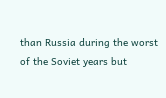than Russia during the worst of the Soviet years but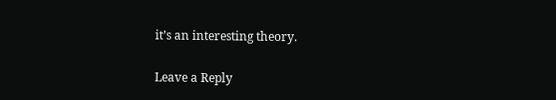it’s an interesting theory.

Leave a Reply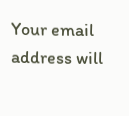Your email address will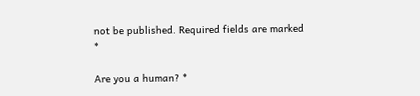not be published. Required fields are marked *

Are you a human? *